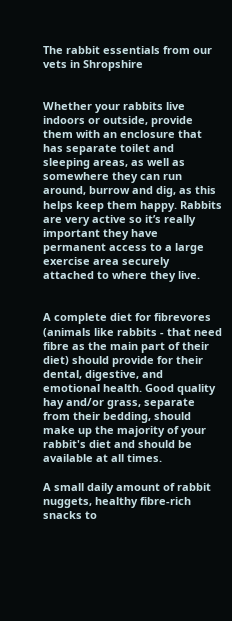The rabbit essentials from our vets in Shropshire


Whether your rabbits live indoors or outside, provide them with an enclosure that has separate toilet and sleeping areas, as well as somewhere they can run around, burrow and dig, as this helps keep them happy. Rabbits are very active so it’s really important they have permanent access to a large exercise area securely attached to where they live.


A complete diet for fibrevores (animals like rabbits - that need fibre as the main part of their diet) should provide for their dental, digestive, and emotional health. Good quality hay and/or grass, separate from their bedding, should make up the majority of your rabbit's diet and should be available at all times.

A small daily amount of rabbit nuggets, healthy fibre-rich snacks to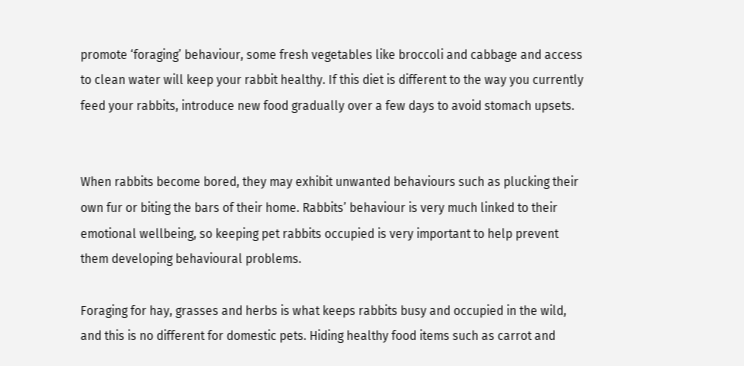promote ‘foraging’ behaviour, some fresh vegetables like broccoli and cabbage and access to clean water will keep your rabbit healthy. If this diet is different to the way you currently feed your rabbits, introduce new food gradually over a few days to avoid stomach upsets.


When rabbits become bored, they may exhibit unwanted behaviours such as plucking their own fur or biting the bars of their home. Rabbits’ behaviour is very much linked to their emotional wellbeing, so keeping pet rabbits occupied is very important to help prevent them developing behavioural problems.

Foraging for hay, grasses and herbs is what keeps rabbits busy and occupied in the wild, and this is no different for domestic pets. Hiding healthy food items such as carrot and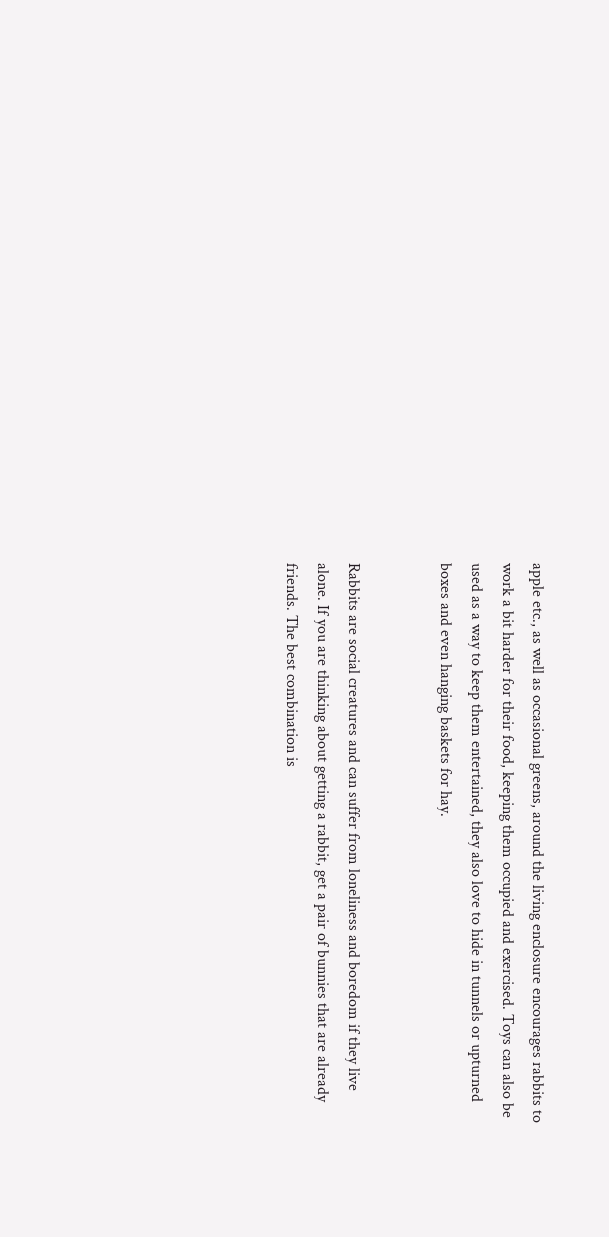apple etc., as well as occasional greens, around the living enclosure encourages rabbits to work a bit harder for their food, keeping them occupied and exercised. Toys can also be used as a way to keep them entertained, they also love to hide in tunnels or upturned boxes and even hanging baskets for hay.


Rabbits are social creatures and can suffer from loneliness and boredom if they live alone. If you are thinking about getting a rabbit, get a pair of bunnies that are already friends. The best combination is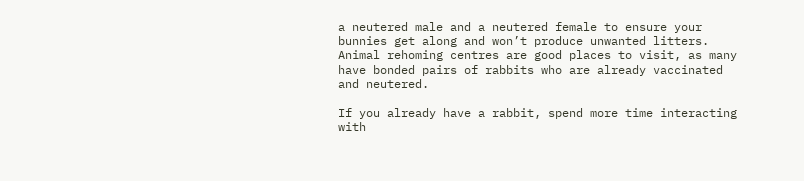a neutered male and a neutered female to ensure your bunnies get along and won’t produce unwanted litters. Animal rehoming centres are good places to visit, as many have bonded pairs of rabbits who are already vaccinated and neutered.

If you already have a rabbit, spend more time interacting with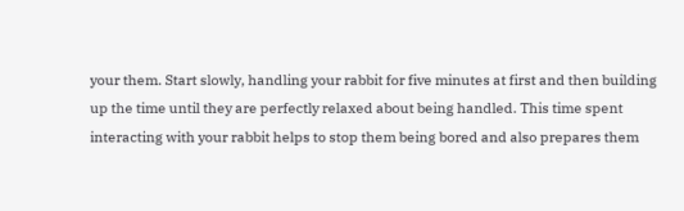your them. Start slowly, handling your rabbit for five minutes at first and then building up the time until they are perfectly relaxed about being handled. This time spent interacting with your rabbit helps to stop them being bored and also prepares them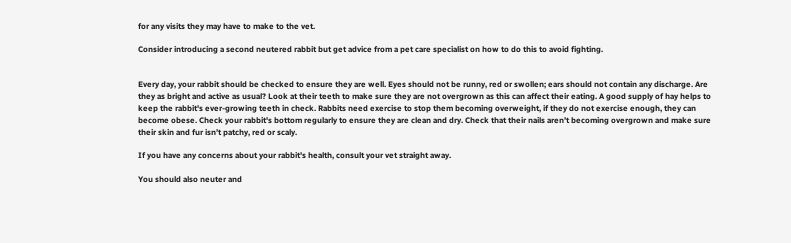for any visits they may have to make to the vet.

Consider introducing a second neutered rabbit but get advice from a pet care specialist on how to do this to avoid fighting.


Every day, your rabbit should be checked to ensure they are well. Eyes should not be runny, red or swollen; ears should not contain any discharge. Are they as bright and active as usual? Look at their teeth to make sure they are not overgrown as this can affect their eating. A good supply of hay helps to keep the rabbit's ever-growing teeth in check. Rabbits need exercise to stop them becoming overweight, if they do not exercise enough, they can become obese. Check your rabbit's bottom regularly to ensure they are clean and dry. Check that their nails aren’t becoming overgrown and make sure their skin and fur isn’t patchy, red or scaly.

If you have any concerns about your rabbit's health, consult your vet straight away.

You should also neuter and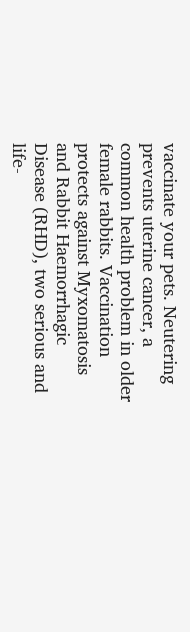vaccinate your pets. Neutering prevents uterine cancer, a common health problem in older female rabbits. Vaccination protects against Myxomatosis and Rabbit Haemorrhagic Disease (RHD), two serious and life-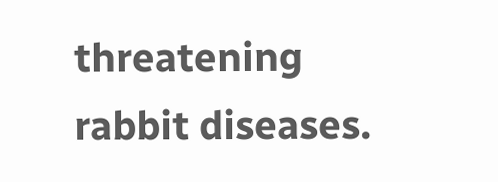threatening rabbit diseases.